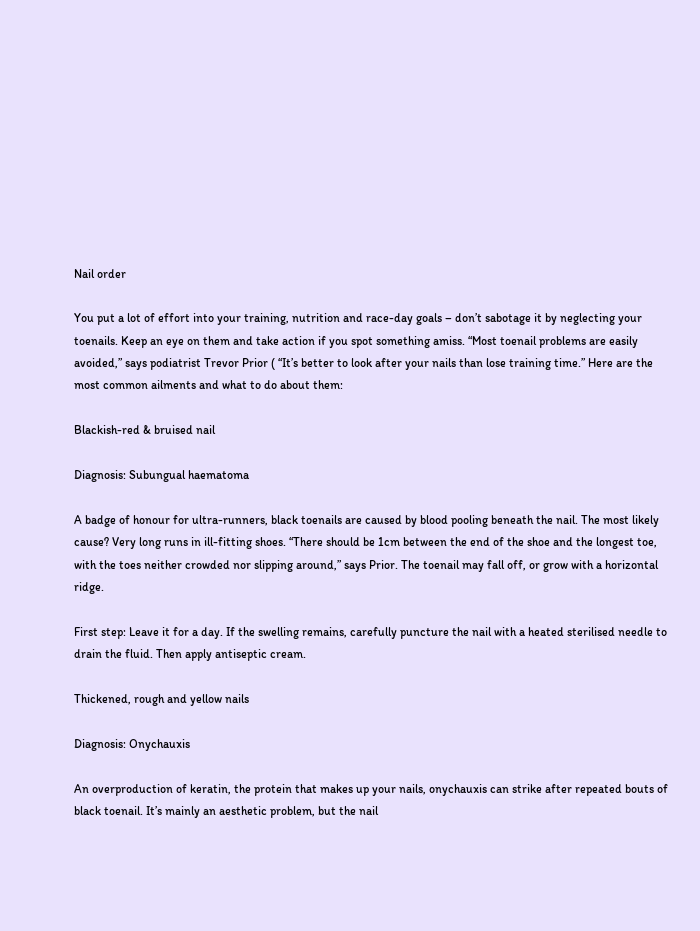Nail order

You put a lot of effort into your training, nutrition and race-day goals – don’t sabotage it by neglecting your toenails. Keep an eye on them and take action if you spot something amiss. “Most toenail problems are easily avoided,” says podiatrist Trevor Prior ( “It’s better to look after your nails than lose training time.” Here are the most common ailments and what to do about them:

Blackish-red & bruised nail

Diagnosis: Subungual haematoma

A badge of honour for ultra-runners, black toenails are caused by blood pooling beneath the nail. The most likely cause? Very long runs in ill-fitting shoes. “There should be 1cm between the end of the shoe and the longest toe, with the toes neither crowded nor slipping around,” says Prior. The toenail may fall off, or grow with a horizontal ridge.

First step: Leave it for a day. If the swelling remains, carefully puncture the nail with a heated sterilised needle to drain the fluid. Then apply antiseptic cream.

Thickened, rough and yellow nails

Diagnosis: Onychauxis

An overproduction of keratin, the protein that makes up your nails, onychauxis can strike after repeated bouts of black toenail. It’s mainly an aesthetic problem, but the nail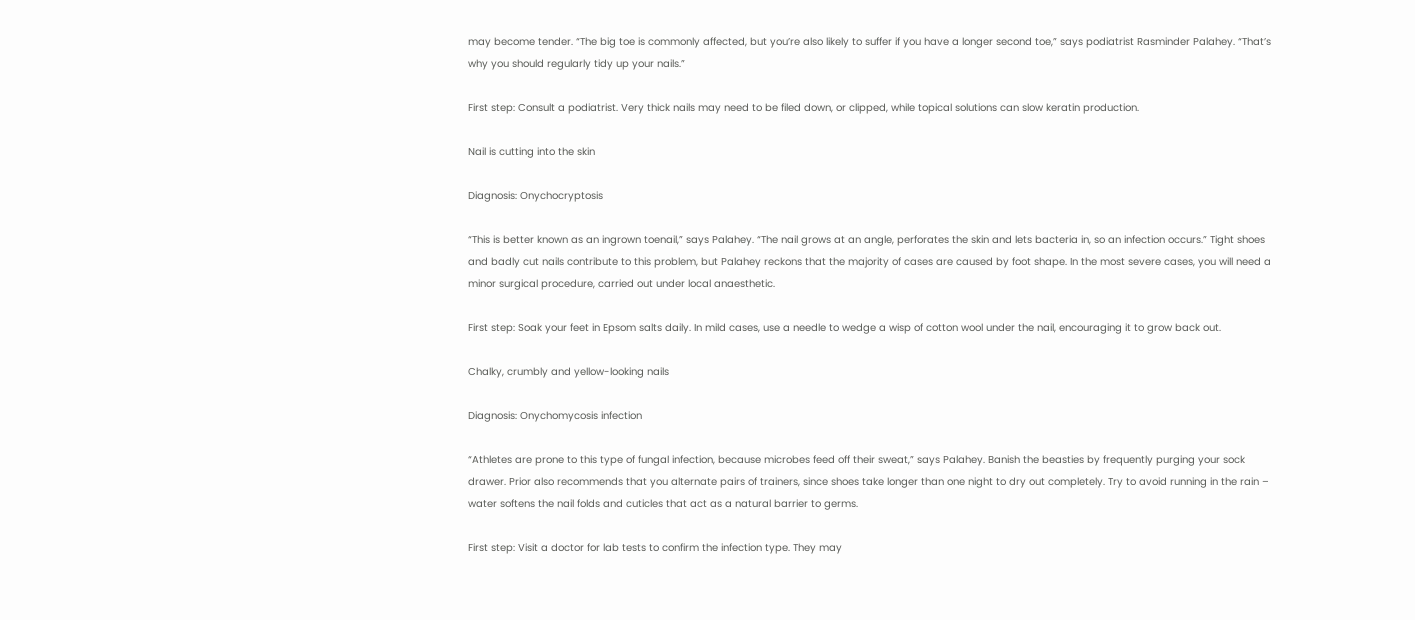may become tender. “The big toe is commonly affected, but you’re also likely to suffer if you have a longer second toe,” says podiatrist Rasminder Palahey. “That’s why you should regularly tidy up your nails.”

First step: Consult a podiatrist. Very thick nails may need to be filed down, or clipped, while topical solutions can slow keratin production.

Nail is cutting into the skin

Diagnosis: Onychocryptosis

“This is better known as an ingrown toenail,” says Palahey. “The nail grows at an angle, perforates the skin and lets bacteria in, so an infection occurs.” Tight shoes and badly cut nails contribute to this problem, but Palahey reckons that the majority of cases are caused by foot shape. In the most severe cases, you will need a minor surgical procedure, carried out under local anaesthetic.

First step: Soak your feet in Epsom salts daily. In mild cases, use a needle to wedge a wisp of cotton wool under the nail, encouraging it to grow back out.

Chalky, crumbly and yellow-looking nails

Diagnosis: Onychomycosis infection

“Athletes are prone to this type of fungal infection, because microbes feed off their sweat,” says Palahey. Banish the beasties by frequently purging your sock drawer. Prior also recommends that you alternate pairs of trainers, since shoes take longer than one night to dry out completely. Try to avoid running in the rain – water softens the nail folds and cuticles that act as a natural barrier to germs.

First step: Visit a doctor for lab tests to confirm the infection type. They may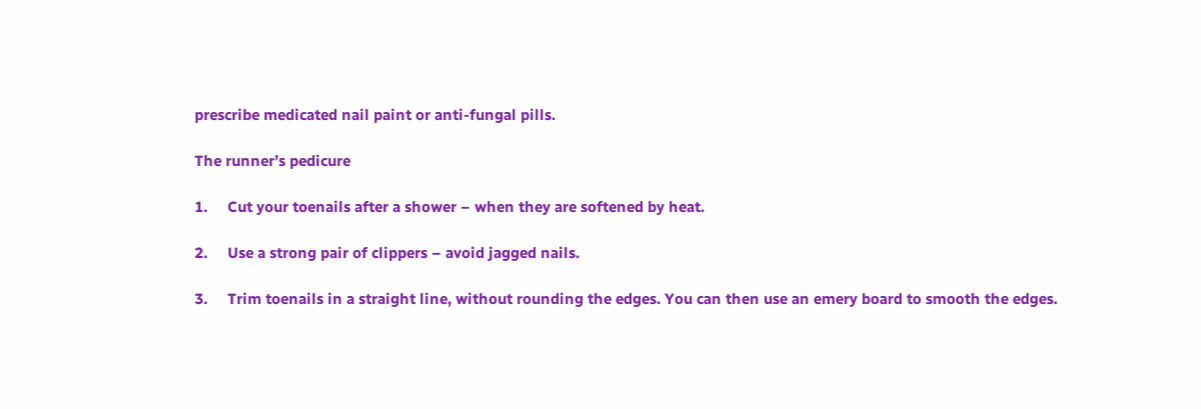prescribe medicated nail paint or anti-fungal pills.

The runner’s pedicure

1.     Cut your toenails after a shower – when they are softened by heat.

2.     Use a strong pair of clippers – avoid jagged nails.

3.     Trim toenails in a straight line, without rounding the edges. You can then use an emery board to smooth the edges.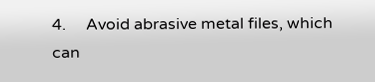4.     Avoid abrasive metal files, which can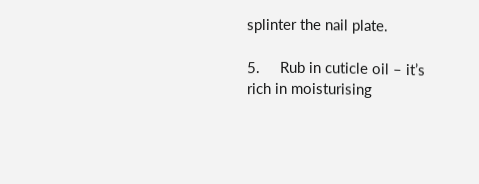splinter the nail plate.

5.     Rub in cuticle oil – it’s rich in moisturising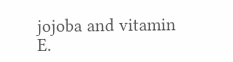jojoba and vitamin E.